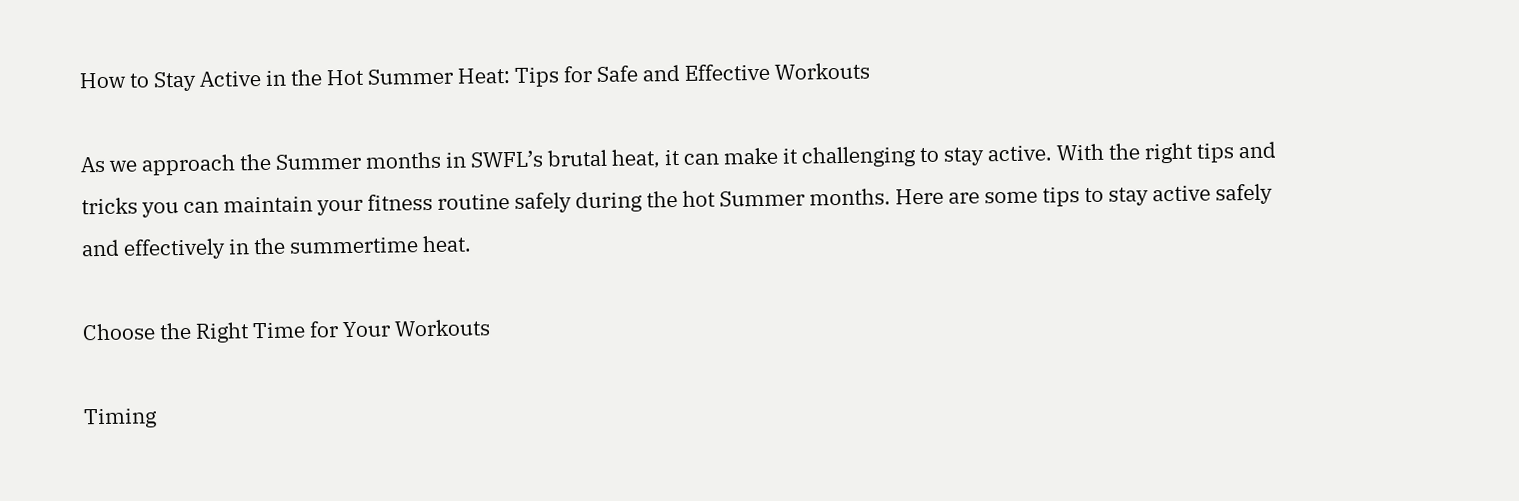How to Stay Active in the Hot Summer Heat: Tips for Safe and Effective Workouts

As we approach the Summer months in SWFL’s brutal heat, it can make it challenging to stay active. With the right tips and tricks you can maintain your fitness routine safely during the hot Summer months. Here are some tips to stay active safely and effectively in the summertime heat.

Choose the Right Time for Your Workouts

Timing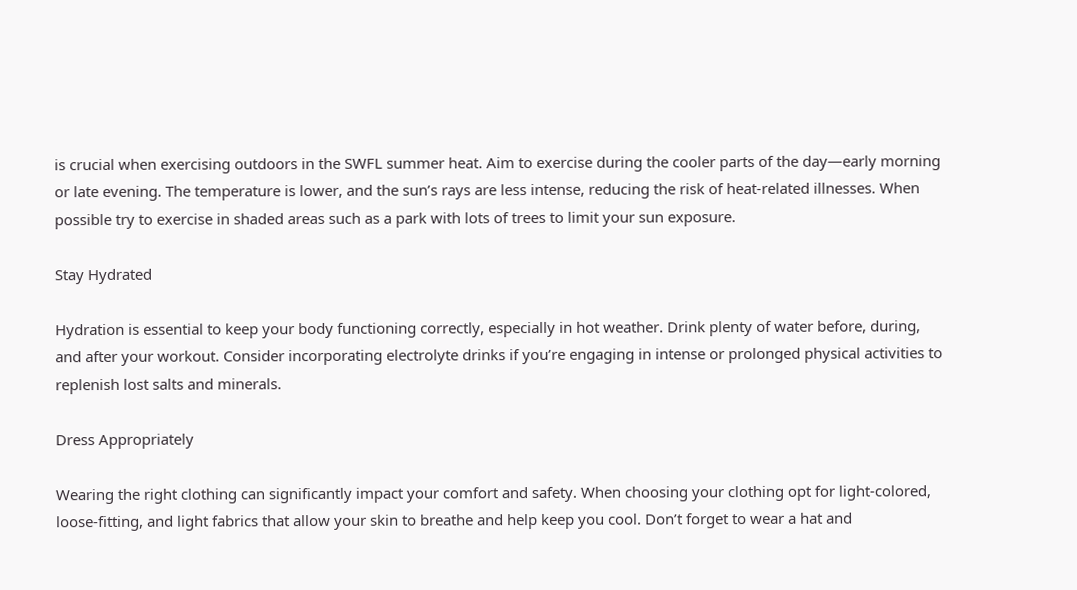is crucial when exercising outdoors in the SWFL summer heat. Aim to exercise during the cooler parts of the day—early morning or late evening. The temperature is lower, and the sun’s rays are less intense, reducing the risk of heat-related illnesses. When possible try to exercise in shaded areas such as a park with lots of trees to limit your sun exposure.

Stay Hydrated

Hydration is essential to keep your body functioning correctly, especially in hot weather. Drink plenty of water before, during, and after your workout. Consider incorporating electrolyte drinks if you’re engaging in intense or prolonged physical activities to replenish lost salts and minerals.

Dress Appropriately

Wearing the right clothing can significantly impact your comfort and safety. When choosing your clothing opt for light-colored, loose-fitting, and light fabrics that allow your skin to breathe and help keep you cool. Don’t forget to wear a hat and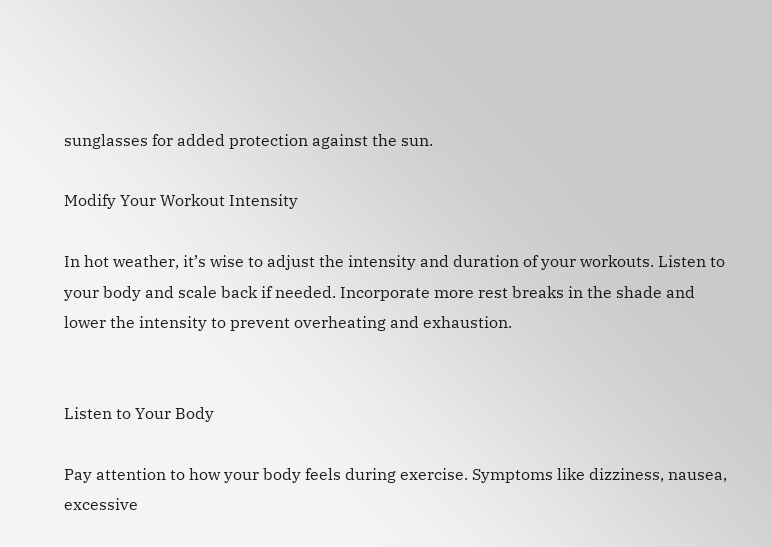sunglasses for added protection against the sun.

Modify Your Workout Intensity

In hot weather, it’s wise to adjust the intensity and duration of your workouts. Listen to your body and scale back if needed. Incorporate more rest breaks in the shade and lower the intensity to prevent overheating and exhaustion.


Listen to Your Body

Pay attention to how your body feels during exercise. Symptoms like dizziness, nausea, excessive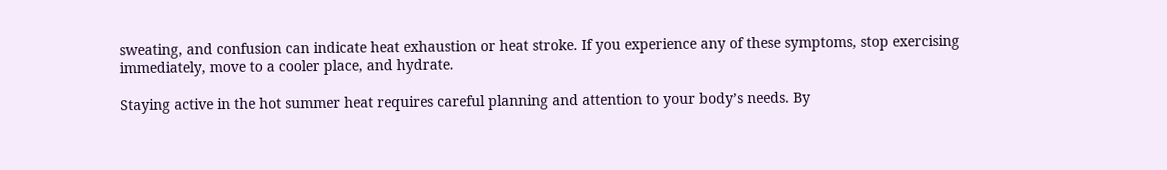sweating, and confusion can indicate heat exhaustion or heat stroke. If you experience any of these symptoms, stop exercising immediately, move to a cooler place, and hydrate.

Staying active in the hot summer heat requires careful planning and attention to your body’s needs. By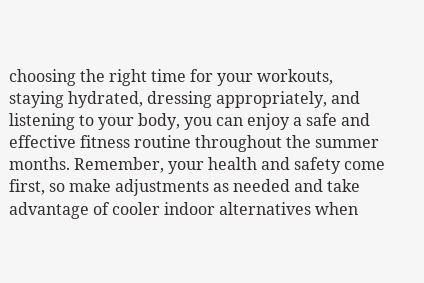choosing the right time for your workouts, staying hydrated, dressing appropriately, and listening to your body, you can enjoy a safe and effective fitness routine throughout the summer months. Remember, your health and safety come first, so make adjustments as needed and take advantage of cooler indoor alternatives when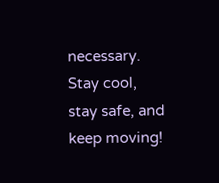necessary. Stay cool, stay safe, and keep moving!